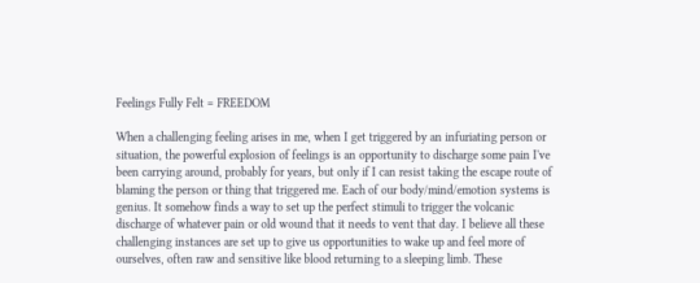Feelings Fully Felt = FREEDOM

When a challenging feeling arises in me, when I get triggered by an infuriating person or situation, the powerful explosion of feelings is an opportunity to discharge some pain I've been carrying around, probably for years, but only if I can resist taking the escape route of blaming the person or thing that triggered me. Each of our body/mind/emotion systems is genius. It somehow finds a way to set up the perfect stimuli to trigger the volcanic discharge of whatever pain or old wound that it needs to vent that day. I believe all these challenging instances are set up to give us opportunities to wake up and feel more of ourselves, often raw and sensitive like blood returning to a sleeping limb. These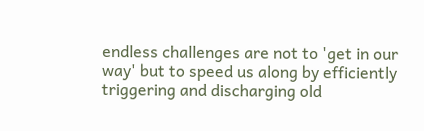endless challenges are not to 'get in our way' but to speed us along by efficiently triggering and discharging old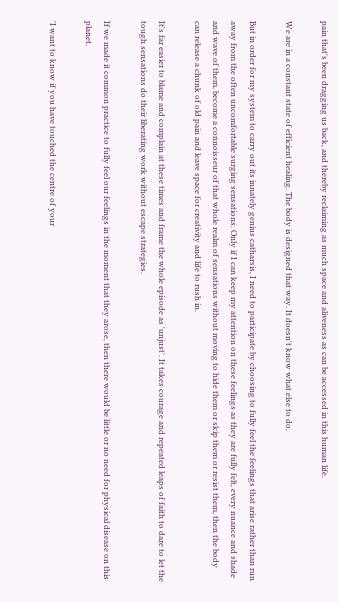pain that's been dragging us back, and thereby reclaiming as much space and aliveness as can be accessed in this human life.

We are in a constant state of efficient healing. The body is designed that way. It doesn't know what else to do.

But in order for my system to carry out its innately genius catharsis, I need to participate by choosing to fully feel the feelings that arise rather than run away from the often uncomfortable surging sensations. Only if I can keep my attention on these feelings as they are fully felt, every nuance and shade and wave of them, become a connoisseur of that whole realm of sensations without moving to hide them or skip them or resist them, then the body can release a chunk of old pain and leave space for creativity and life to rush in.

It's far easier to blame and complain at these times and frame the whole episode as 'unjust'. It takes courage and repeated leaps of faith to dare to let the tough sensations do their liberating work without escape strategies.

If we made it common practice to fully feel our feelings in the moment that they arose, then there would be little or no need for physical disease on this planet.

'I want to know if you have touched the centre of your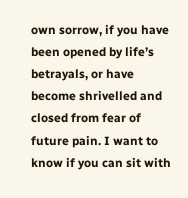own sorrow, if you have been opened by life’s betrayals, or have become shrivelled and closed from fear of future pain. I want to know if you can sit with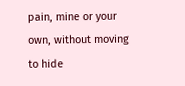pain, mine or your own, without moving to hide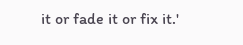it or fade it or fix it.'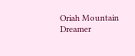Oriah Mountain Dreamer